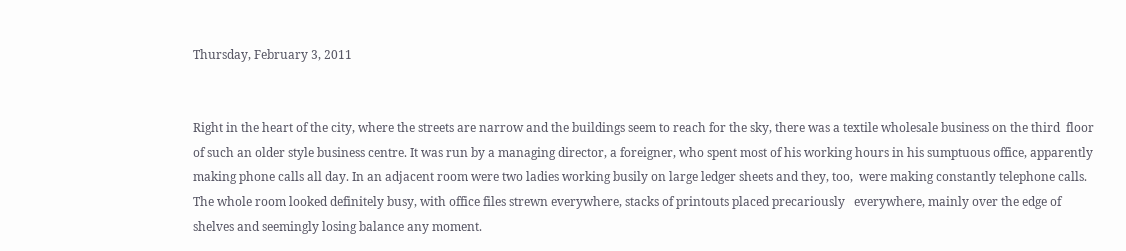Thursday, February 3, 2011


Right in the heart of the city, where the streets are narrow and the buildings seem to reach for the sky, there was a textile wholesale business on the third  floor of such an older style business centre. It was run by a managing director, a foreigner, who spent most of his working hours in his sumptuous office, apparently making phone calls all day. In an adjacent room were two ladies working busily on large ledger sheets and they, too,  were making constantly telephone calls. The whole room looked definitely busy, with office files strewn everywhere, stacks of printouts placed precariously   everywhere, mainly over the edge of shelves and seemingly losing balance any moment.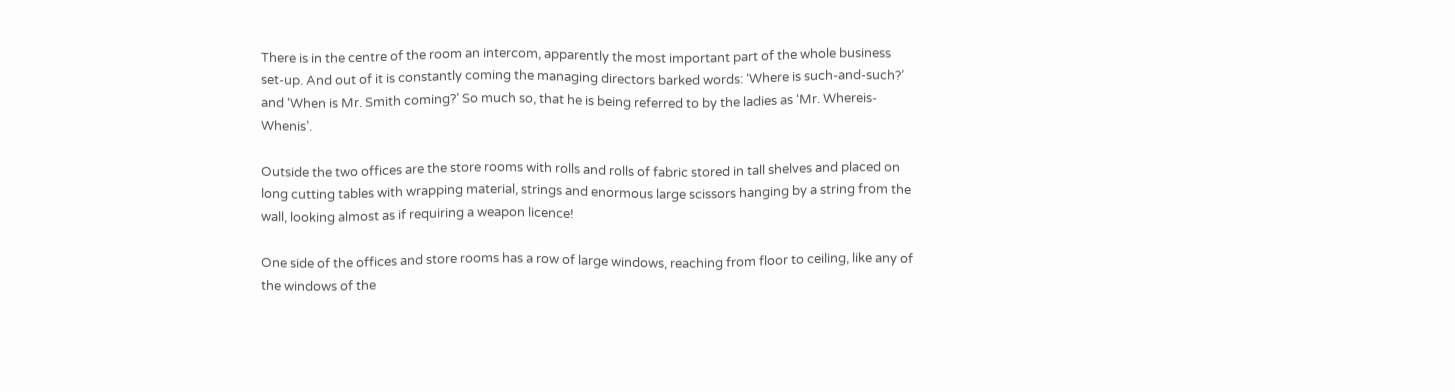There is in the centre of the room an intercom, apparently the most important part of the whole business set-up. And out of it is constantly coming the managing directors barked words: ‘Where is such-and-such?’ and ‘When is Mr. Smith coming?’ So much so, that he is being referred to by the ladies as ‘Mr. Whereis-Whenis’.

Outside the two offices are the store rooms with rolls and rolls of fabric stored in tall shelves and placed on long cutting tables with wrapping material, strings and enormous large scissors hanging by a string from the wall, looking almost as if requiring a weapon licence!

One side of the offices and store rooms has a row of large windows, reaching from floor to ceiling, like any of the windows of the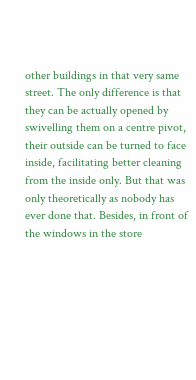other buildings in that very same street. The only difference is that they can be actually opened by swivelling them on a centre pivot, their outside can be turned to face inside, facilitating better cleaning from the inside only. But that was only theoretically as nobody has ever done that. Besides, in front of the windows in the store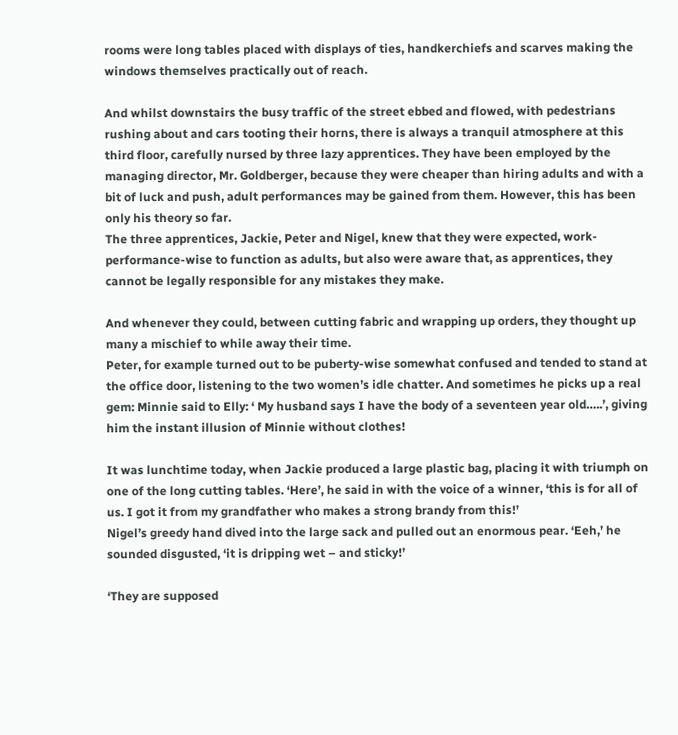rooms were long tables placed with displays of ties, handkerchiefs and scarves making the windows themselves practically out of reach.

And whilst downstairs the busy traffic of the street ebbed and flowed, with pedestrians rushing about and cars tooting their horns, there is always a tranquil atmosphere at this third floor, carefully nursed by three lazy apprentices. They have been employed by the managing director, Mr. Goldberger, because they were cheaper than hiring adults and with a bit of luck and push, adult performances may be gained from them. However, this has been only his theory so far.
The three apprentices, Jackie, Peter and Nigel, knew that they were expected, work-performance-wise to function as adults, but also were aware that, as apprentices, they cannot be legally responsible for any mistakes they make.

And whenever they could, between cutting fabric and wrapping up orders, they thought up many a mischief to while away their time.
Peter, for example turned out to be puberty-wise somewhat confused and tended to stand at the office door, listening to the two women’s idle chatter. And sometimes he picks up a real gem: Minnie said to Elly: ‘ My husband says I have the body of a seventeen year old…..’, giving him the instant illusion of Minnie without clothes!

It was lunchtime today, when Jackie produced a large plastic bag, placing it with triumph on one of the long cutting tables. ‘Here’, he said in with the voice of a winner, ‘this is for all of us. I got it from my grandfather who makes a strong brandy from this!’
Nigel’s greedy hand dived into the large sack and pulled out an enormous pear. ‘Eeh,’ he sounded disgusted, ‘it is dripping wet – and sticky!’

‘They are supposed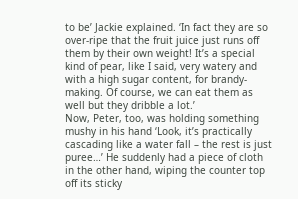to be’ Jackie explained. ‘In fact they are so over-ripe that the fruit juice just runs off them by their own weight! It’s a special kind of pear, like I said, very watery and with a high sugar content, for brandy-making. Of course, we can eat them as well but they dribble a lot.’
Now, Peter, too, was holding something mushy in his hand ‘Look, it’s practically cascading like a water fall – the rest is just puree…’ He suddenly had a piece of cloth in the other hand, wiping the counter top off its sticky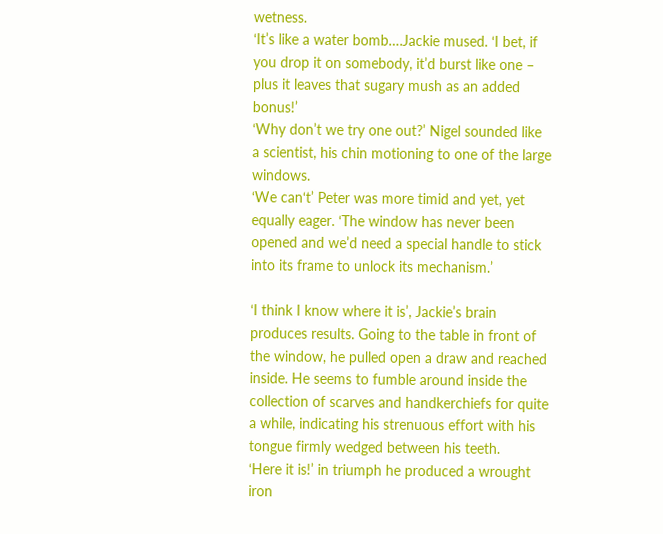wetness.
‘It’s like a water bomb….Jackie mused. ‘I bet, if you drop it on somebody, it’d burst like one – plus it leaves that sugary mush as an added bonus!’
‘Why don’t we try one out?’ Nigel sounded like a scientist, his chin motioning to one of the large windows.
‘We can‘t’ Peter was more timid and yet, yet equally eager. ‘The window has never been opened and we’d need a special handle to stick into its frame to unlock its mechanism.’

‘I think I know where it is’, Jackie’s brain produces results. Going to the table in front of the window, he pulled open a draw and reached inside. He seems to fumble around inside the collection of scarves and handkerchiefs for quite a while, indicating his strenuous effort with his tongue firmly wedged between his teeth.
‘Here it is!’ in triumph he produced a wrought iron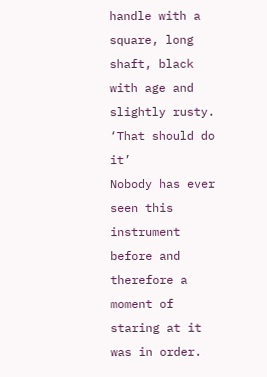handle with a square, long shaft, black with age and slightly rusty. ‘That should do it’
Nobody has ever seen this instrument before and therefore a moment of staring at it was in order.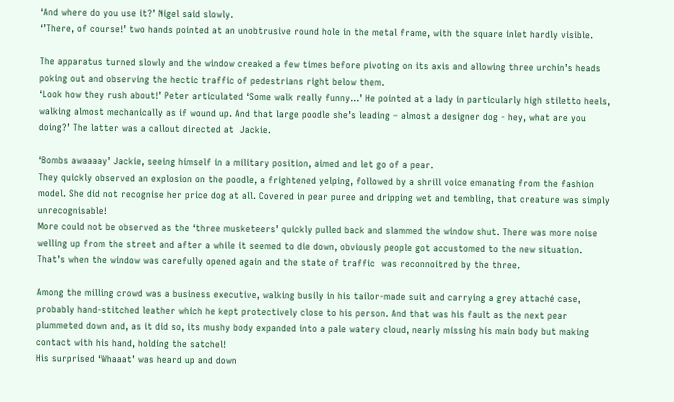‘And where do you use it?’ Nigel said slowly.
‘’There, of course!’ two hands pointed at an unobtrusive round hole in the metal frame, with the square inlet hardly visible.

The apparatus turned slowly and the window creaked a few times before pivoting on its axis and allowing three urchin’s heads poking out and observing the hectic traffic of pedestrians right below them.
‘Look how they rush about!’ Peter articulated ‘Some walk really funny…’ He pointed at a lady in particularly high stiletto heels, walking almost mechanically as if wound up. And that large poodle she’s leading – almost a designer dog - hey, what are you doing?’ The latter was a callout directed at  Jackie.

‘Bombs awaaaay’ Jackie, seeing himself in a military position, aimed and let go of a pear.
They quickly observed an explosion on the poodle, a frightened yelping, followed by a shrill voice emanating from the fashion model. She did not recognise her price dog at all. Covered in pear puree and dripping wet and tembling, that creature was simply unrecognisable!
More could not be observed as the ‘three musketeers’ quickly pulled back and slammed the window shut. There was more noise welling up from the street and after a while it seemed to die down, obviously people got accustomed to the new situation.
That’s when the window was carefully opened again and the state of traffic  was reconnoitred by the three.

Among the milling crowd was a business executive, walking busily in his tailor-made suit and carrying a grey attaché case, probably hand-stitched leather which he kept protectively close to his person. And that was his fault as the next pear plummeted down and, as it did so, its mushy body expanded into a pale watery cloud, nearly missing his main body but making contact with his hand, holding the satchel!
His surprised ‘Whaaat’ was heard up and down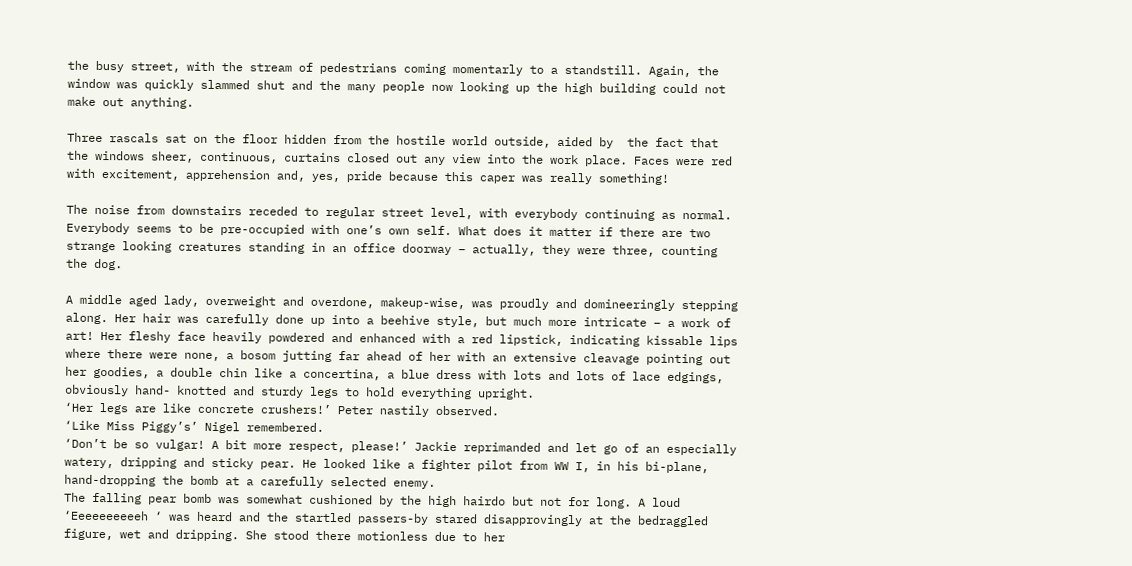the busy street, with the stream of pedestrians coming momentarly to a standstill. Again, the window was quickly slammed shut and the many people now looking up the high building could not make out anything.

Three rascals sat on the floor hidden from the hostile world outside, aided by  the fact that the windows sheer, continuous, curtains closed out any view into the work place. Faces were red with excitement, apprehension and, yes, pride because this caper was really something!

The noise from downstairs receded to regular street level, with everybody continuing as normal. Everybody seems to be pre-occupied with one’s own self. What does it matter if there are two strange looking creatures standing in an office doorway – actually, they were three, counting the dog.

A middle aged lady, overweight and overdone, makeup-wise, was proudly and domineeringly stepping along. Her hair was carefully done up into a beehive style, but much more intricate – a work of art! Her fleshy face heavily powdered and enhanced with a red lipstick, indicating kissable lips where there were none, a bosom jutting far ahead of her with an extensive cleavage pointing out her goodies, a double chin like a concertina, a blue dress with lots and lots of lace edgings, obviously hand- knotted and sturdy legs to hold everything upright.
‘Her legs are like concrete crushers!’ Peter nastily observed.
‘Like Miss Piggy’s’ Nigel remembered.
‘Don’t be so vulgar! A bit more respect, please!’ Jackie reprimanded and let go of an especially watery, dripping and sticky pear. He looked like a fighter pilot from WW I, in his bi-plane, hand-dropping the bomb at a carefully selected enemy.
The falling pear bomb was somewhat cushioned by the high hairdo but not for long. A loud ‘Eeeeeeeeeeh ‘ was heard and the startled passers-by stared disapprovingly at the bedraggled figure, wet and dripping. She stood there motionless due to her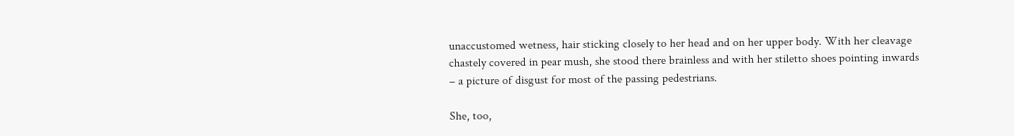unaccustomed wetness, hair sticking closely to her head and on her upper body. With her cleavage chastely covered in pear mush, she stood there brainless and with her stiletto shoes pointing inwards – a picture of disgust for most of the passing pedestrians.

She, too,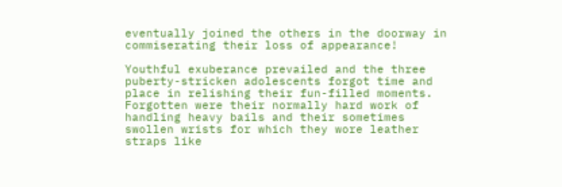eventually joined the others in the doorway in commiserating their loss of appearance!

Youthful exuberance prevailed and the three puberty-stricken adolescents forgot time and place in relishing their fun-filled moments. Forgotten were their normally hard work of handling heavy bails and their sometimes swollen wrists for which they wore leather straps like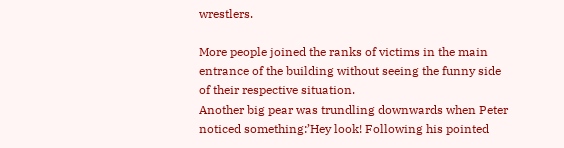wrestlers.

More people joined the ranks of victims in the main entrance of the building without seeing the funny side of their respective situation.
Another big pear was trundling downwards when Peter noticed something:’Hey look! Following his pointed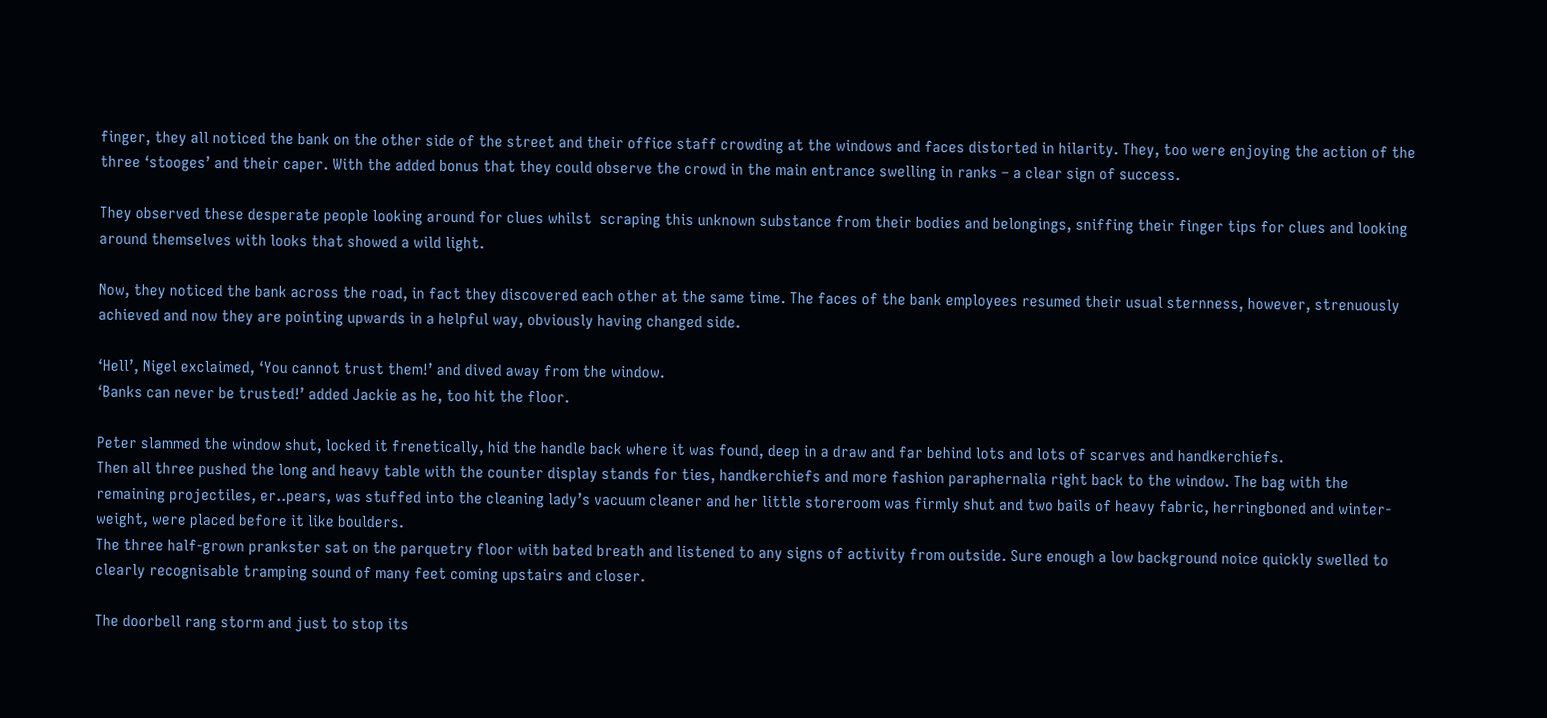finger, they all noticed the bank on the other side of the street and their office staff crowding at the windows and faces distorted in hilarity. They, too were enjoying the action of the three ‘stooges’ and their caper. With the added bonus that they could observe the crowd in the main entrance swelling in ranks – a clear sign of success.

They observed these desperate people looking around for clues whilst  scraping this unknown substance from their bodies and belongings, sniffing their finger tips for clues and looking around themselves with looks that showed a wild light.

Now, they noticed the bank across the road, in fact they discovered each other at the same time. The faces of the bank employees resumed their usual sternness, however, strenuously achieved and now they are pointing upwards in a helpful way, obviously having changed side.

‘Hell’, Nigel exclaimed, ‘You cannot trust them!’ and dived away from the window.
‘Banks can never be trusted!’ added Jackie as he, too hit the floor.

Peter slammed the window shut, locked it frenetically, hid the handle back where it was found, deep in a draw and far behind lots and lots of scarves and handkerchiefs.
Then all three pushed the long and heavy table with the counter display stands for ties, handkerchiefs and more fashion paraphernalia right back to the window. The bag with the remaining projectiles, er..pears, was stuffed into the cleaning lady’s vacuum cleaner and her little storeroom was firmly shut and two bails of heavy fabric, herringboned and winter-weight, were placed before it like boulders.
The three half-grown prankster sat on the parquetry floor with bated breath and listened to any signs of activity from outside. Sure enough a low background noice quickly swelled to clearly recognisable tramping sound of many feet coming upstairs and closer.

The doorbell rang storm and just to stop its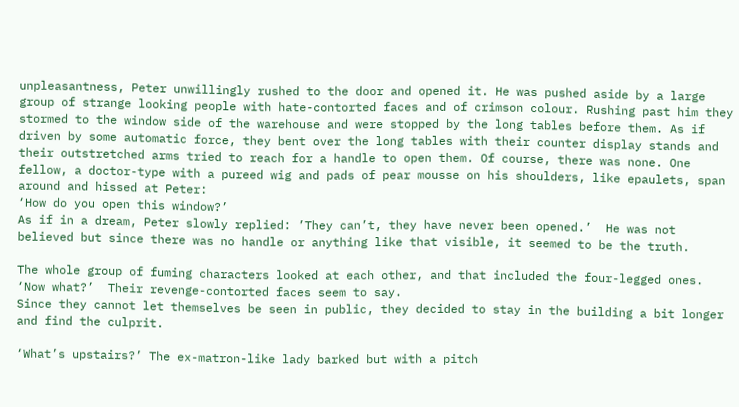unpleasantness, Peter unwillingly rushed to the door and opened it. He was pushed aside by a large group of strange looking people with hate-contorted faces and of crimson colour. Rushing past him they stormed to the window side of the warehouse and were stopped by the long tables before them. As if driven by some automatic force, they bent over the long tables with their counter display stands and their outstretched arms tried to reach for a handle to open them. Of course, there was none. One fellow, a doctor-type with a pureed wig and pads of pear mousse on his shoulders, like epaulets, span around and hissed at Peter:
‘How do you open this window?’
As if in a dream, Peter slowly replied: ’They can’t, they have never been opened.’  He was not believed but since there was no handle or anything like that visible, it seemed to be the truth.

The whole group of fuming characters looked at each other, and that included the four-legged ones. ‘Now what?’  Their revenge-contorted faces seem to say.
Since they cannot let themselves be seen in public, they decided to stay in the building a bit longer and find the culprit.

‘What’s upstairs?’ The ex-matron-like lady barked but with a pitch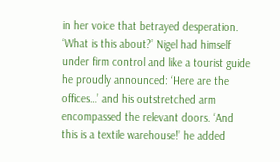in her voice that betrayed desperation.
‘What is this about?’ Nigel had himself under firm control and like a tourist guide he proudly announced: ‘Here are the offices…’ and his outstretched arm encompassed the relevant doors. ‘And this is a textile warehouse!’ he added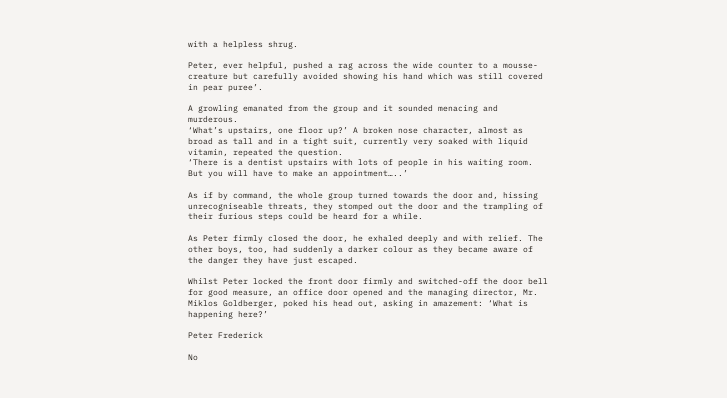with a helpless shrug.

Peter, ever helpful, pushed a rag across the wide counter to a mousse-creature but carefully avoided showing his hand which was still covered in pear puree’.

A growling emanated from the group and it sounded menacing and murderous.
‘What’s upstairs, one floor up?’ A broken nose character, almost as broad as tall and in a tight suit, currently very soaked with liquid vitamin, repeated the question.
‘There is a dentist upstairs with lots of people in his waiting room. But you will have to make an appointment…..’

As if by command, the whole group turned towards the door and, hissing unrecogniseable threats, they stomped out the door and the trampling of their furious steps could be heard for a while.

As Peter firmly closed the door, he exhaled deeply and with relief. The other boys, too, had suddenly a darker colour as they became aware of the danger they have just escaped.

Whilst Peter locked the front door firmly and switched-off the door bell for good measure, an office door opened and the managing director, Mr. Miklos Goldberger, poked his head out, asking in amazement: ‘What is happening here?’

Peter Frederick

No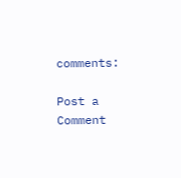comments:

Post a Comment